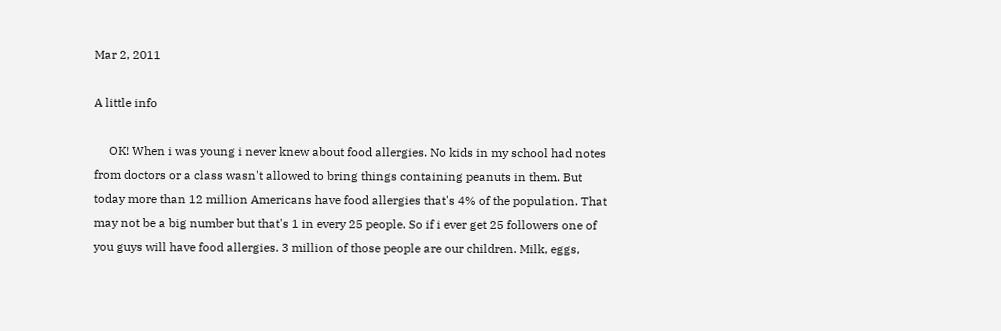Mar 2, 2011

A little info

     OK! When i was young i never knew about food allergies. No kids in my school had notes from doctors or a class wasn't allowed to bring things containing peanuts in them. But today more than 12 million Americans have food allergies that's 4% of the population. That may not be a big number but that's 1 in every 25 people. So if i ever get 25 followers one of you guys will have food allergies. 3 million of those people are our children. Milk, eggs,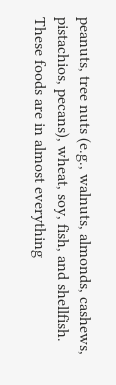peanuts, tree nuts (e.g., walnuts, almonds, cashews, pistachios, pecans), wheat, soy, fish, and shellfish. These foods are in almost everything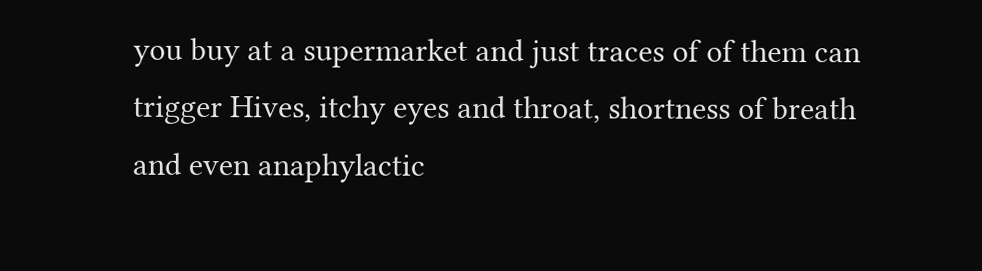you buy at a supermarket and just traces of of them can trigger Hives, itchy eyes and throat, shortness of breath and even anaphylactic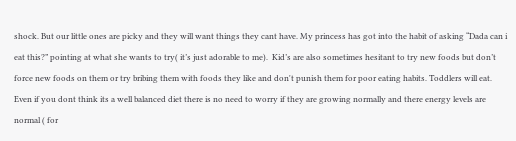shock. But our little ones are picky and they will want things they cant have. My princess has got into the habit of asking “Dada can i eat this?” pointing at what she wants to try( it’s just adorable to me).  Kid’s are also sometimes hesitant to try new foods but don’t force new foods on them or try bribing them with foods they like and don't punish them for poor eating habits. Toddlers will eat. Even if you dont think its a well balanced diet there is no need to worry if they are growing normally and there energy levels are normal ( for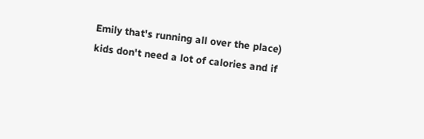Emily that's running all over the place) kids don't need a lot of calories and if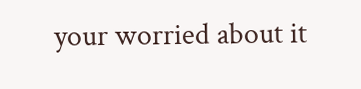your worried about it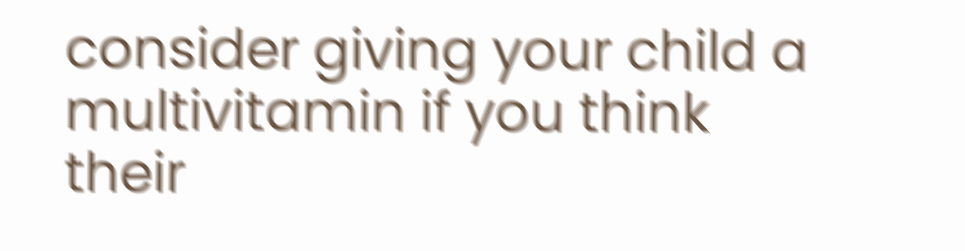consider giving your child a multivitamin if you think their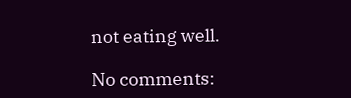not eating well.

No comments: